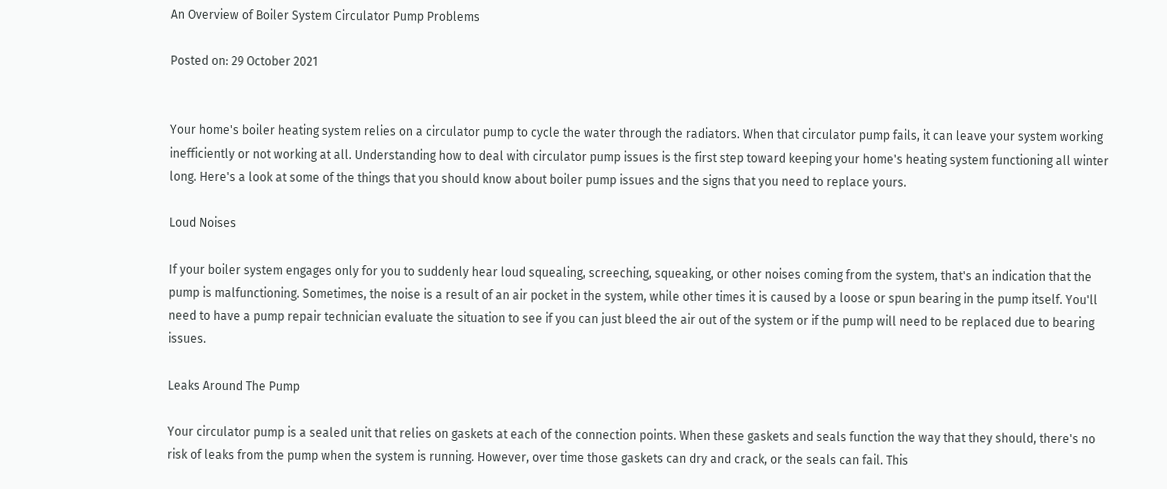An Overview of Boiler System Circulator Pump Problems

Posted on: 29 October 2021


Your home's boiler heating system relies on a circulator pump to cycle the water through the radiators. When that circulator pump fails, it can leave your system working inefficiently or not working at all. Understanding how to deal with circulator pump issues is the first step toward keeping your home's heating system functioning all winter long. Here's a look at some of the things that you should know about boiler pump issues and the signs that you need to replace yours.

Loud Noises

If your boiler system engages only for you to suddenly hear loud squealing, screeching, squeaking, or other noises coming from the system, that's an indication that the pump is malfunctioning. Sometimes, the noise is a result of an air pocket in the system, while other times it is caused by a loose or spun bearing in the pump itself. You'll need to have a pump repair technician evaluate the situation to see if you can just bleed the air out of the system or if the pump will need to be replaced due to bearing issues.

Leaks Around The Pump

Your circulator pump is a sealed unit that relies on gaskets at each of the connection points. When these gaskets and seals function the way that they should, there's no risk of leaks from the pump when the system is running. However, over time those gaskets can dry and crack, or the seals can fail. This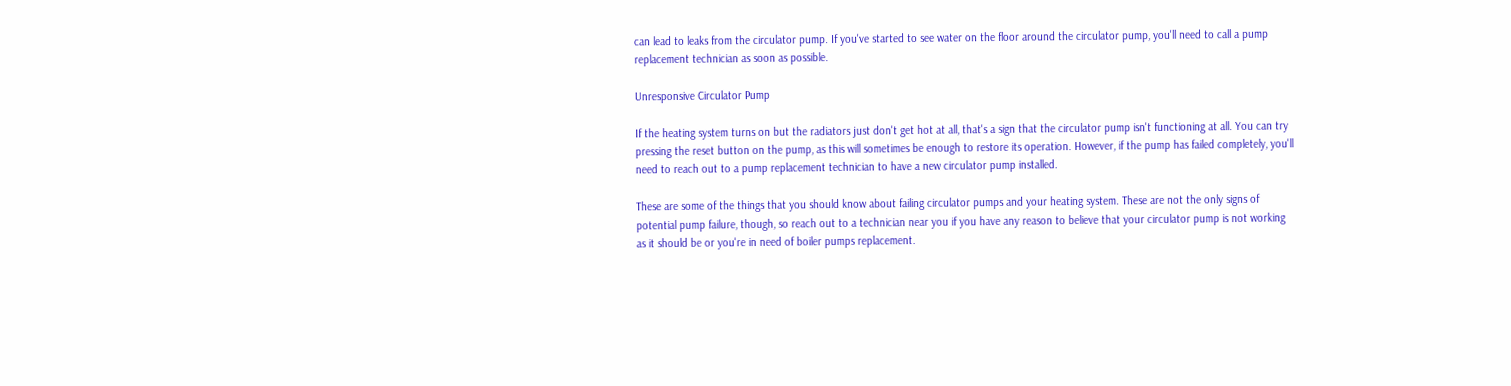can lead to leaks from the circulator pump. If you've started to see water on the floor around the circulator pump, you'll need to call a pump replacement technician as soon as possible.

Unresponsive Circulator Pump

If the heating system turns on but the radiators just don't get hot at all, that's a sign that the circulator pump isn't functioning at all. You can try pressing the reset button on the pump, as this will sometimes be enough to restore its operation. However, if the pump has failed completely, you'll need to reach out to a pump replacement technician to have a new circulator pump installed.

These are some of the things that you should know about failing circulator pumps and your heating system. These are not the only signs of potential pump failure, though, so reach out to a technician near you if you have any reason to believe that your circulator pump is not working as it should be or you're in need of boiler pumps replacement.